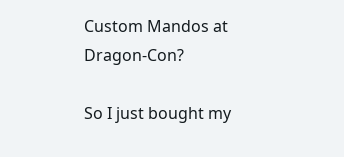Custom Mandos at Dragon-Con?

So I just bought my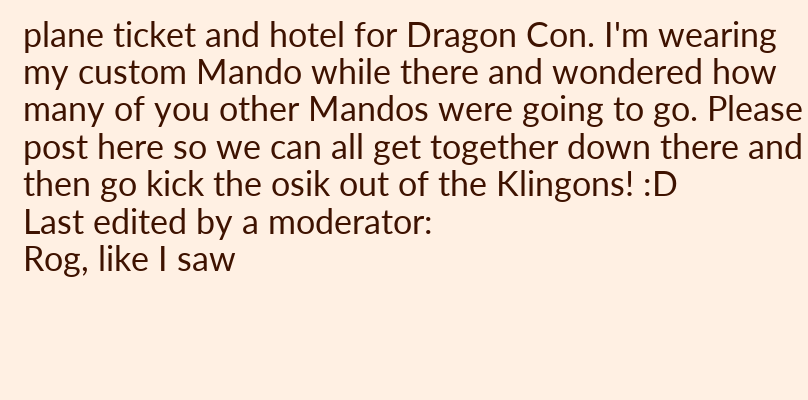plane ticket and hotel for Dragon Con. I'm wearing my custom Mando while there and wondered how many of you other Mandos were going to go. Please post here so we can all get together down there and then go kick the osik out of the Klingons! :D
Last edited by a moderator:
Rog, like I saw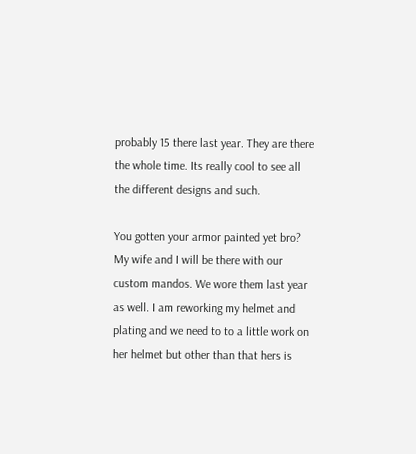probably 15 there last year. They are there the whole time. Its really cool to see all the different designs and such.

You gotten your armor painted yet bro?
My wife and I will be there with our custom mandos. We wore them last year as well. I am reworking my helmet and plating and we need to to a little work on her helmet but other than that hers is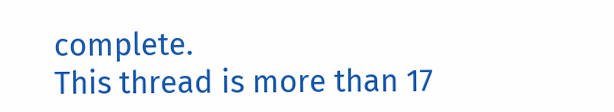complete.
This thread is more than 17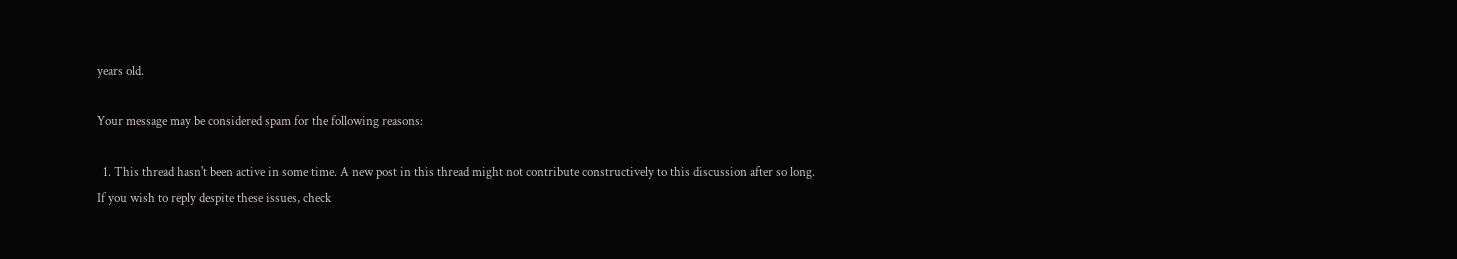years old.

Your message may be considered spam for the following reasons:

  1. This thread hasn't been active in some time. A new post in this thread might not contribute constructively to this discussion after so long.
If you wish to reply despite these issues, check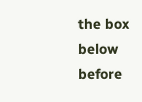the box below before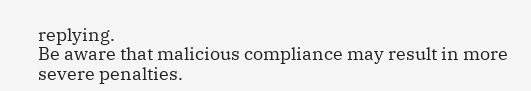replying.
Be aware that malicious compliance may result in more severe penalties.